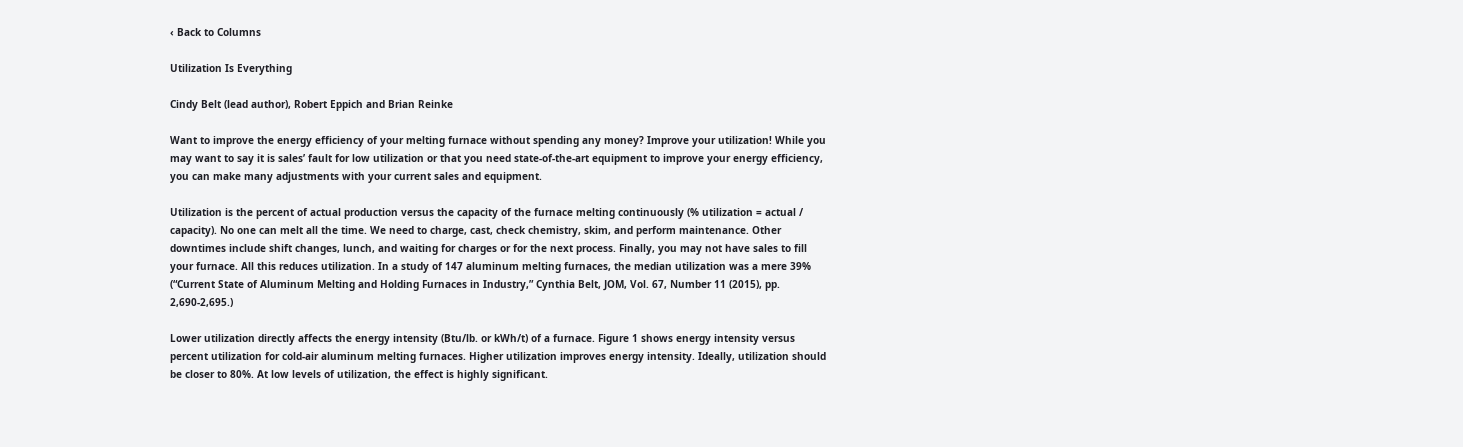‹ Back to Columns

Utilization Is Everything

Cindy Belt (lead author), Robert Eppich and Brian Reinke

Want to improve the energy efficiency of your melting furnace without spending any money? Improve your utilization! While you may want to say it is sales’ fault for low utilization or that you need state-of-the-art equipment to improve your energy efficiency, you can make many adjustments with your current sales and equipment.

Utilization is the percent of actual production versus the capacity of the furnace melting continuously (% utilization = actual / capacity). No one can melt all the time. We need to charge, cast, check chemistry, skim, and perform maintenance. Other downtimes include shift changes, lunch, and waiting for charges or for the next process. Finally, you may not have sales to fill your furnace. All this reduces utilization. In a study of 147 aluminum melting furnaces, the median utilization was a mere 39% (“Current State of Aluminum Melting and Holding Furnaces in Industry,” Cynthia Belt, JOM, Vol. 67, Number 11 (2015), pp. 2,690-2,695.)

Lower utilization directly affects the energy intensity (Btu/lb. or kWh/t) of a furnace. Figure 1 shows energy intensity versus percent utilization for cold-air aluminum melting furnaces. Higher utilization improves energy intensity. Ideally, utilization should be closer to 80%. At low levels of utilization, the effect is highly significant.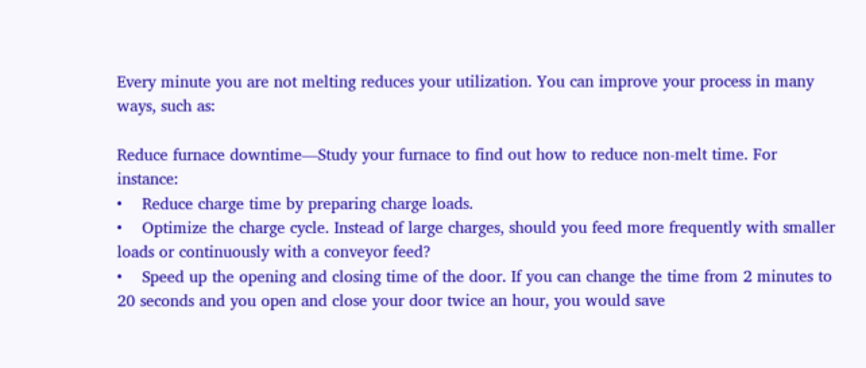Every minute you are not melting reduces your utilization. You can improve your process in many ways, such as:

Reduce furnace downtime—Study your furnace to find out how to reduce non-melt time. For instance:
•    Reduce charge time by preparing charge loads.
•    Optimize the charge cycle. Instead of large charges, should you feed more frequently with smaller loads or continuously with a conveyor feed?
•    Speed up the opening and closing time of the door. If you can change the time from 2 minutes to 20 seconds and you open and close your door twice an hour, you would save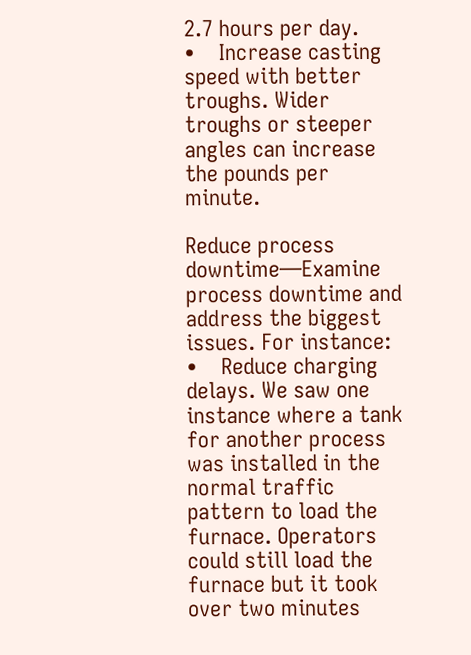2.7 hours per day.
•    Increase casting speed with better troughs. Wider troughs or steeper angles can increase the pounds per minute.

Reduce process downtime—Examine process downtime and address the biggest issues. For instance:
•    Reduce charging delays. We saw one instance where a tank for another process was installed in the normal traffic pattern to load the furnace. Operators could still load the furnace but it took over two minutes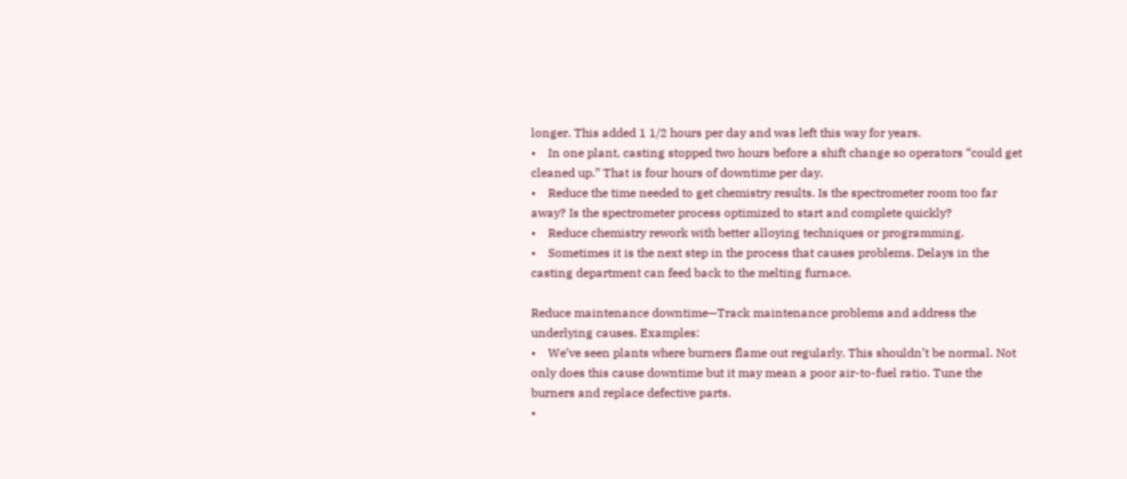longer. This added 1 1/2 hours per day and was left this way for years.
•    In one plant, casting stopped two hours before a shift change so operators “could get cleaned up.” That is four hours of downtime per day.
•    Reduce the time needed to get chemistry results. Is the spectrometer room too far away? Is the spectrometer process optimized to start and complete quickly?
•    Reduce chemistry rework with better alloying techniques or programming.
•    Sometimes it is the next step in the process that causes problems. Delays in the casting department can feed back to the melting furnace.

Reduce maintenance downtime—Track maintenance problems and address the underlying causes. Examples:
•    We’ve seen plants where burners flame out regularly. This shouldn’t be normal. Not only does this cause downtime but it may mean a poor air-to-fuel ratio. Tune the burners and replace defective parts.
•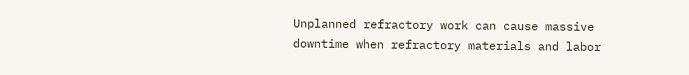Unplanned refractory work can cause massive downtime when refractory materials and labor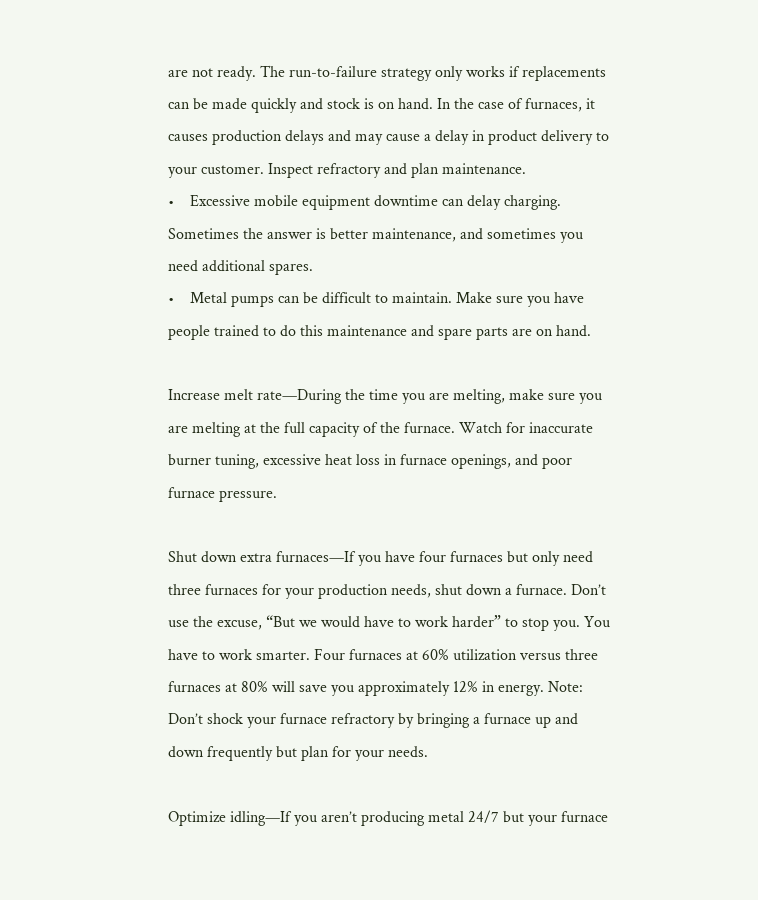are not ready. The run-to-failure strategy only works if replacements can be made quickly and stock is on hand. In the case of furnaces, it causes production delays and may cause a delay in product delivery to your customer. Inspect refractory and plan maintenance.
•    Excessive mobile equipment downtime can delay charging. Sometimes the answer is better maintenance, and sometimes you need additional spares.
•    Metal pumps can be difficult to maintain. Make sure you have people trained to do this maintenance and spare parts are on hand.

Increase melt rate—During the time you are melting, make sure you are melting at the full capacity of the furnace. Watch for inaccurate burner tuning, excessive heat loss in furnace openings, and poor furnace pressure.

Shut down extra furnaces—If you have four furnaces but only need three furnaces for your production needs, shut down a furnace. Don’t use the excuse, “But we would have to work harder” to stop you. You have to work smarter. Four furnaces at 60% utilization versus three furnaces at 80% will save you approximately 12% in energy. Note: Don’t shock your furnace refractory by bringing a furnace up and down frequently but plan for your needs.

Optimize idling—If you aren’t producing metal 24/7 but your furnace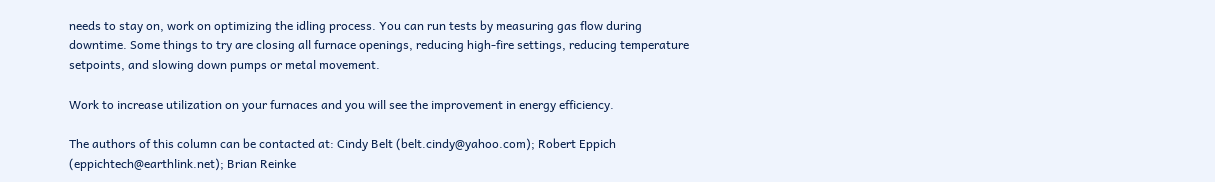needs to stay on, work on optimizing the idling process. You can run tests by measuring gas flow during downtime. Some things to try are closing all furnace openings, reducing high-fire settings, reducing temperature setpoints, and slowing down pumps or metal movement.

Work to increase utilization on your furnaces and you will see the improvement in energy efficiency.

The authors of this column can be contacted at: Cindy Belt (belt.cindy@yahoo.com); Robert Eppich (eppichtech@earthlink.net); Brian Reinke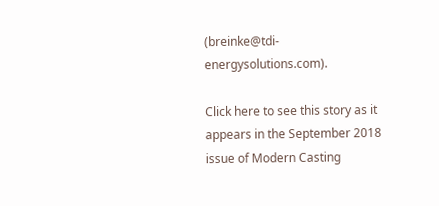(breinke@tdi-energysolutions.com).

Click here to see this story as it appears in the September 2018 issue of Modern Casting